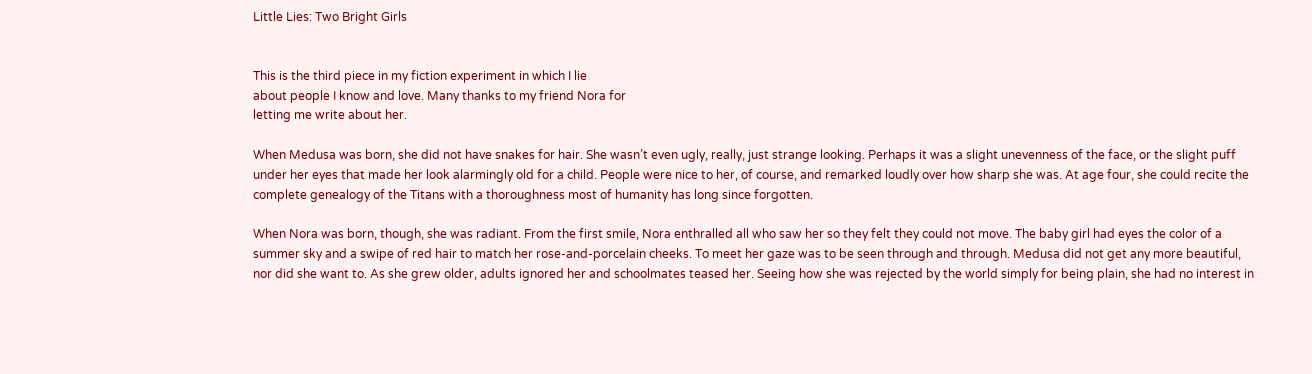Little Lies: Two Bright Girls


This is the third piece in my fiction experiment in which I lie
about people I know and love. Many thanks to my friend Nora for
letting me write about her.

When Medusa was born, she did not have snakes for hair. She wasn’t even ugly, really, just strange looking. Perhaps it was a slight unevenness of the face, or the slight puff under her eyes that made her look alarmingly old for a child. People were nice to her, of course, and remarked loudly over how sharp she was. At age four, she could recite the complete genealogy of the Titans with a thoroughness most of humanity has long since forgotten.

When Nora was born, though, she was radiant. From the first smile, Nora enthralled all who saw her so they felt they could not move. The baby girl had eyes the color of a summer sky and a swipe of red hair to match her rose-and-porcelain cheeks. To meet her gaze was to be seen through and through. Medusa did not get any more beautiful, nor did she want to. As she grew older, adults ignored her and schoolmates teased her. Seeing how she was rejected by the world simply for being plain, she had no interest in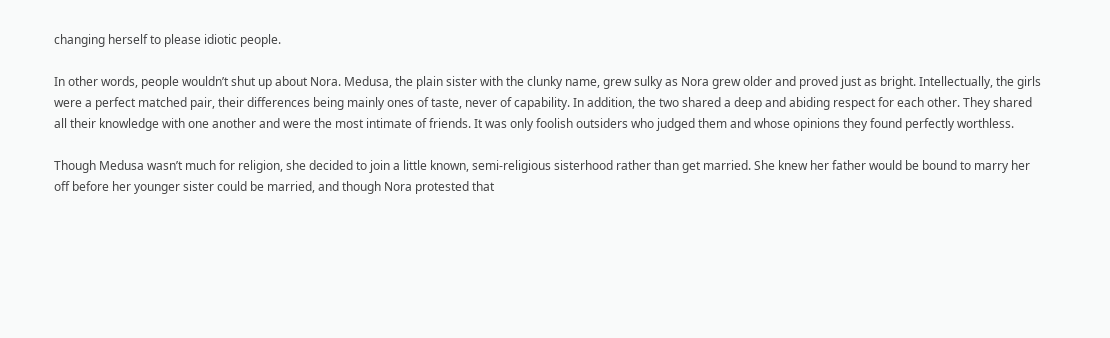changing herself to please idiotic people.

In other words, people wouldn’t shut up about Nora. Medusa, the plain sister with the clunky name, grew sulky as Nora grew older and proved just as bright. Intellectually, the girls were a perfect matched pair, their differences being mainly ones of taste, never of capability. In addition, the two shared a deep and abiding respect for each other. They shared all their knowledge with one another and were the most intimate of friends. It was only foolish outsiders who judged them and whose opinions they found perfectly worthless.

Though Medusa wasn’t much for religion, she decided to join a little known, semi-religious sisterhood rather than get married. She knew her father would be bound to marry her off before her younger sister could be married, and though Nora protested that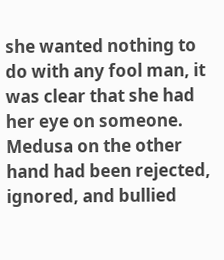she wanted nothing to do with any fool man, it was clear that she had her eye on someone. Medusa on the other hand had been rejected, ignored, and bullied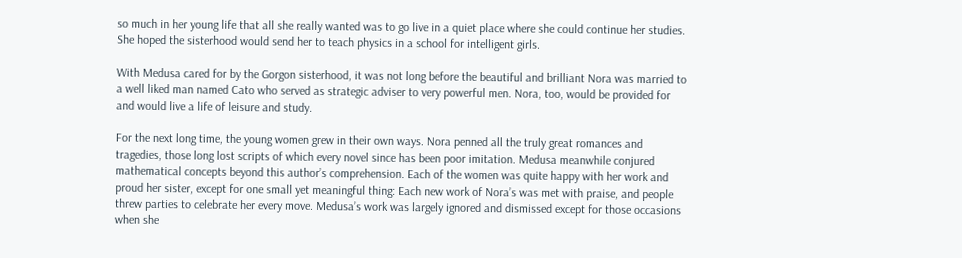so much in her young life that all she really wanted was to go live in a quiet place where she could continue her studies. She hoped the sisterhood would send her to teach physics in a school for intelligent girls.

With Medusa cared for by the Gorgon sisterhood, it was not long before the beautiful and brilliant Nora was married to a well liked man named Cato who served as strategic adviser to very powerful men. Nora, too, would be provided for and would live a life of leisure and study.

For the next long time, the young women grew in their own ways. Nora penned all the truly great romances and tragedies, those long lost scripts of which every novel since has been poor imitation. Medusa meanwhile conjured mathematical concepts beyond this author’s comprehension. Each of the women was quite happy with her work and proud her sister, except for one small yet meaningful thing: Each new work of Nora’s was met with praise, and people threw parties to celebrate her every move. Medusa’s work was largely ignored and dismissed except for those occasions when she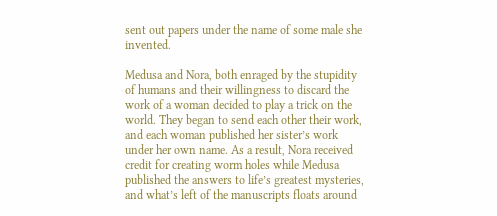sent out papers under the name of some male she invented.

Medusa and Nora, both enraged by the stupidity of humans and their willingness to discard the work of a woman decided to play a trick on the world. They began to send each other their work, and each woman published her sister’s work under her own name. As a result, Nora received credit for creating worm holes while Medusa published the answers to life’s greatest mysteries, and what’s left of the manuscripts floats around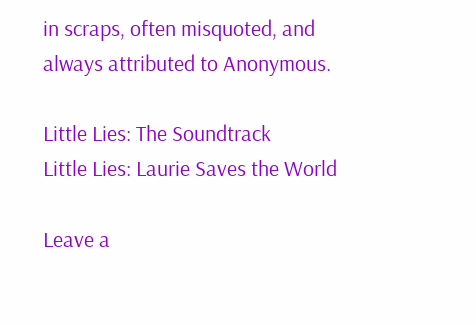in scraps, often misquoted, and always attributed to Anonymous.

Little Lies: The Soundtrack
Little Lies: Laurie Saves the World

Leave a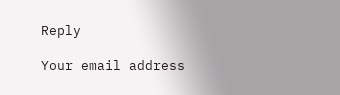Reply

Your email address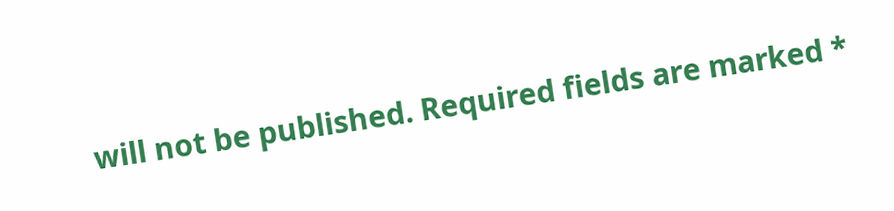will not be published. Required fields are marked *